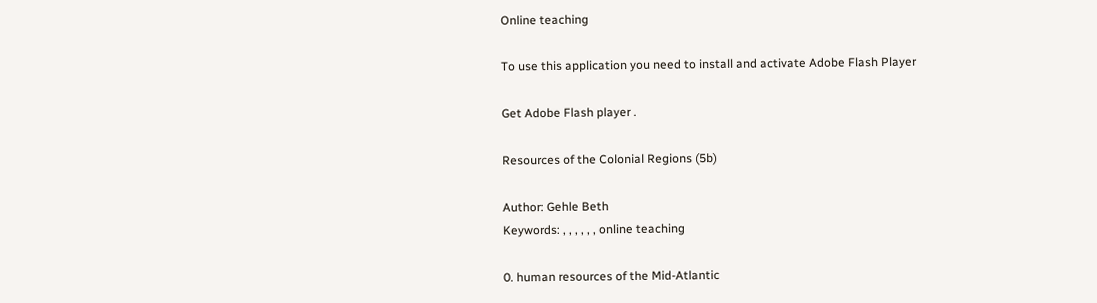Online teaching

To use this application you need to install and activate Adobe Flash Player

Get Adobe Flash player .

Resources of the Colonial Regions (5b)

Author: Gehle Beth
Keywords: , , , , , , online teaching

0. human resources of the Mid-Atlantic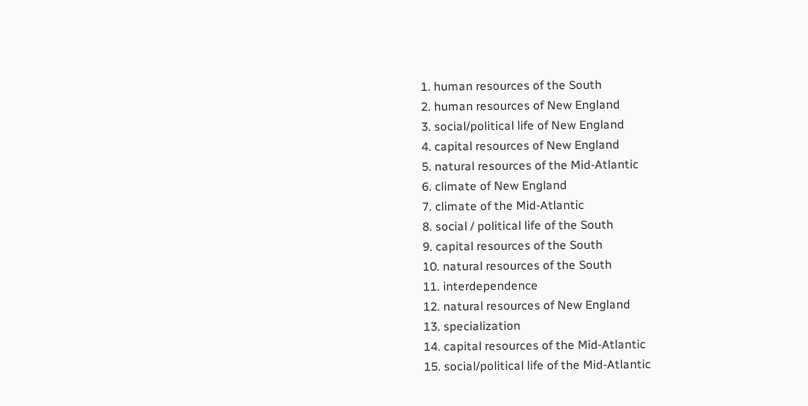1. human resources of the South
2. human resources of New England
3. social/political life of New England
4. capital resources of New England
5. natural resources of the Mid-Atlantic
6. climate of New England
7. climate of the Mid-Atlantic
8. social / political life of the South
9. capital resources of the South
10. natural resources of the South
11. interdependence
12. natural resources of New England
13. specialization
14. capital resources of the Mid-Atlantic
15. social/political life of the Mid-Atlantic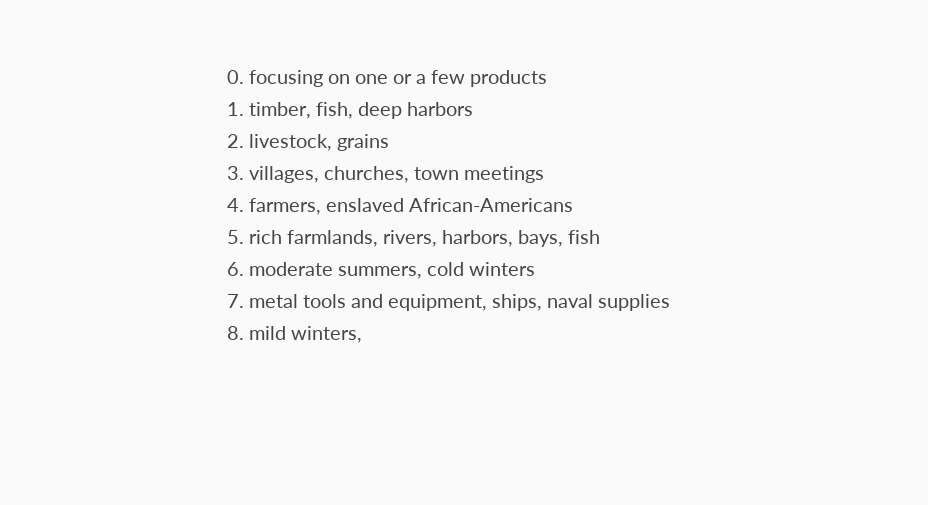0. focusing on one or a few products
1. timber, fish, deep harbors
2. livestock, grains
3. villages, churches, town meetings
4. farmers, enslaved African-Americans
5. rich farmlands, rivers, harbors, bays, fish
6. moderate summers, cold winters
7. metal tools and equipment, ships, naval supplies
8. mild winters,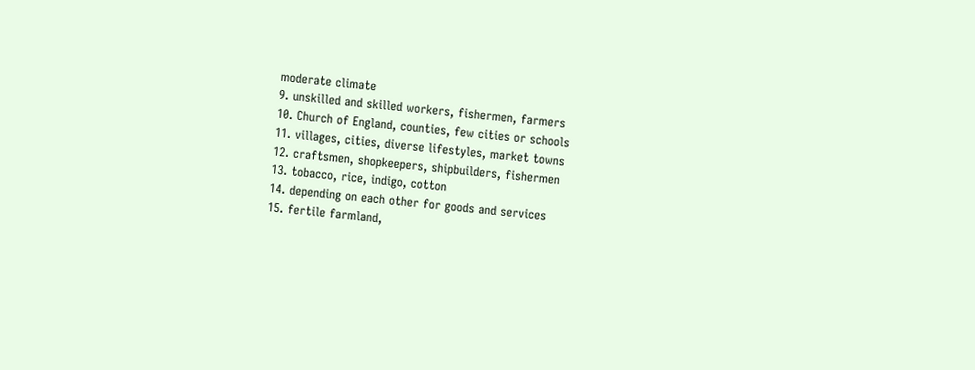moderate climate
9. unskilled and skilled workers, fishermen, farmers
10. Church of England, counties, few cities or schools
11. villages, cities, diverse lifestyles, market towns
12. craftsmen, shopkeepers, shipbuilders, fishermen
13. tobacco, rice, indigo, cotton
14. depending on each other for goods and services
15. fertile farmland,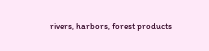rivers, harbors, forest products